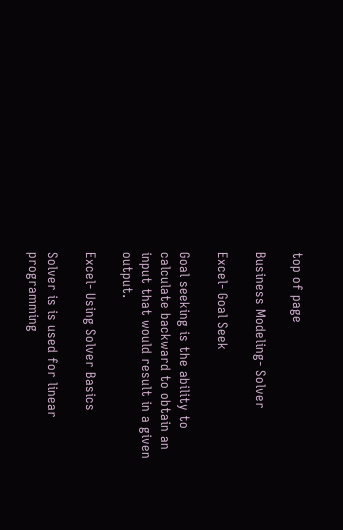top of page

Business Modeling- Solver

Excel- Goal Seek

Goal seeking is the ability to calculate backward to obtain an input that would result in a given output.

Excel- Using Solver Basics

Solver is is used for linear programming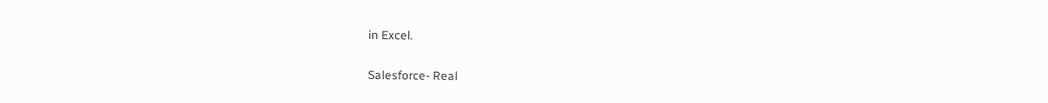in Excel.

Salesforce- Real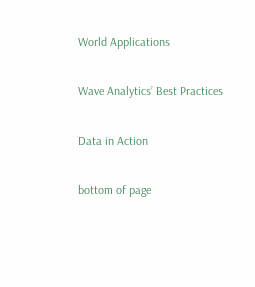World Applications

Wave Analytics’ Best Practices

Data in Action

bottom of page